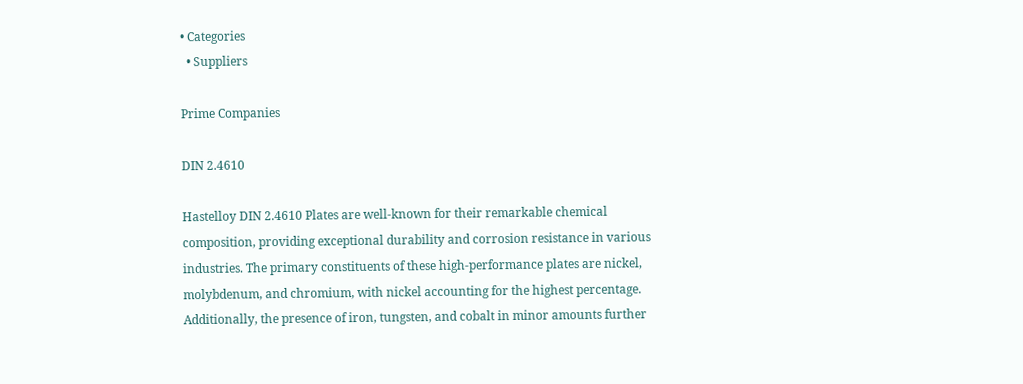• Categories
  • Suppliers

Prime Companies

DIN 2.4610

Hastelloy DIN 2.4610 Plates are well-known for their remarkable chemical composition, providing exceptional durability and corrosion resistance in various industries. The primary constituents of these high-performance plates are nickel, molybdenum, and chromium, with nickel accounting for the highest percentage. Additionally, the presence of iron, tungsten, and cobalt in minor amounts further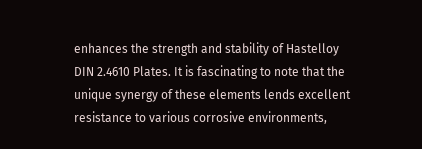enhances the strength and stability of Hastelloy DIN 2.4610 Plates. It is fascinating to note that the unique synergy of these elements lends excellent resistance to various corrosive environments,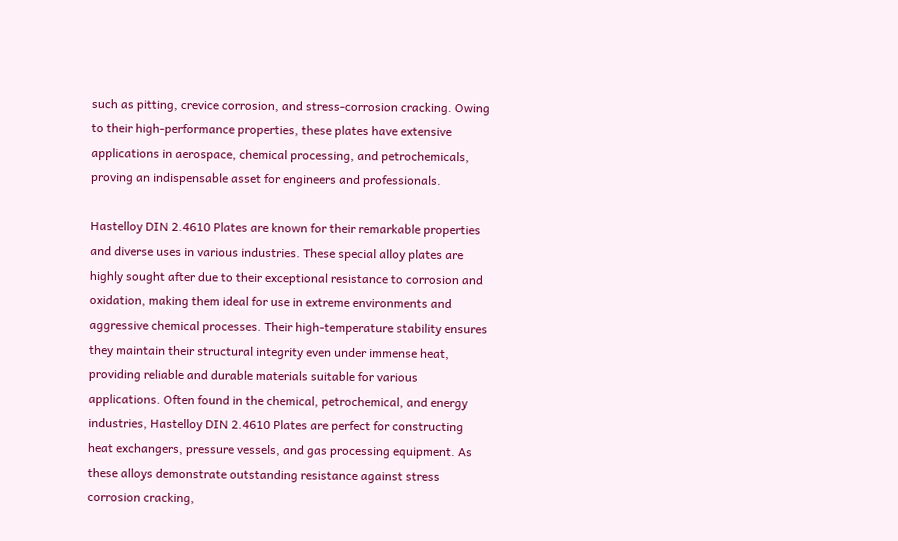such as pitting, crevice corrosion, and stress-corrosion cracking. Owing to their high-performance properties, these plates have extensive applications in aerospace, chemical processing, and petrochemicals, proving an indispensable asset for engineers and professionals.

Hastelloy DIN 2.4610 Plates are known for their remarkable properties and diverse uses in various industries. These special alloy plates are highly sought after due to their exceptional resistance to corrosion and oxidation, making them ideal for use in extreme environments and aggressive chemical processes. Their high-temperature stability ensures they maintain their structural integrity even under immense heat, providing reliable and durable materials suitable for various applications. Often found in the chemical, petrochemical, and energy industries, Hastelloy DIN 2.4610 Plates are perfect for constructing heat exchangers, pressure vessels, and gas processing equipment. As these alloys demonstrate outstanding resistance against stress corrosion cracking,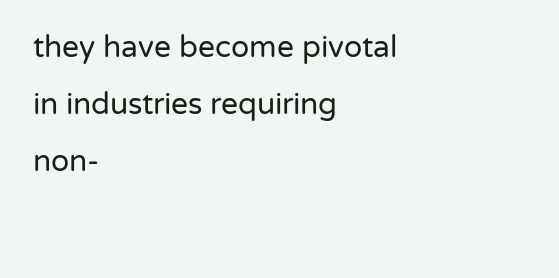they have become pivotal in industries requiring non-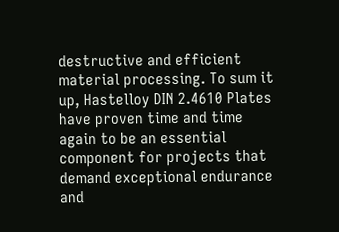destructive and efficient material processing. To sum it up, Hastelloy DIN 2.4610 Plates have proven time and time again to be an essential component for projects that demand exceptional endurance and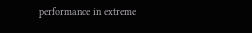performance in extreme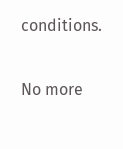conditions.

No more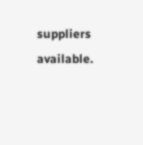suppliers available.